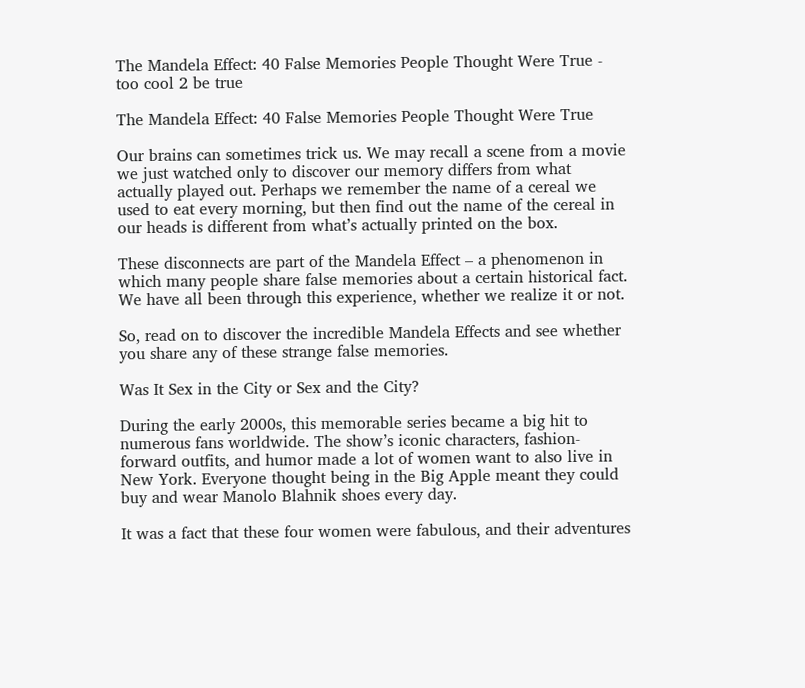The Mandela Effect: 40 False Memories People Thought Were True - too cool 2 be true

The Mandela Effect: 40 False Memories People Thought Were True

Our brains can sometimes trick us. We may recall a scene from a movie we just watched only to discover our memory differs from what actually played out. Perhaps we remember the name of a cereal we used to eat every morning, but then find out the name of the cereal in our heads is different from what’s actually printed on the box.

These disconnects are part of the Mandela Effect – a phenomenon in which many people share false memories about a certain historical fact. We have all been through this experience, whether we realize it or not.

So, read on to discover the incredible Mandela Effects and see whether you share any of these strange false memories.

Was It Sex in the City or Sex and the City?

During the early 2000s, this memorable series became a big hit to numerous fans worldwide. The show’s iconic characters, fashion-forward outfits, and humor made a lot of women want to also live in New York. Everyone thought being in the Big Apple meant they could buy and wear Manolo Blahnik shoes every day.

It was a fact that these four women were fabulous, and their adventures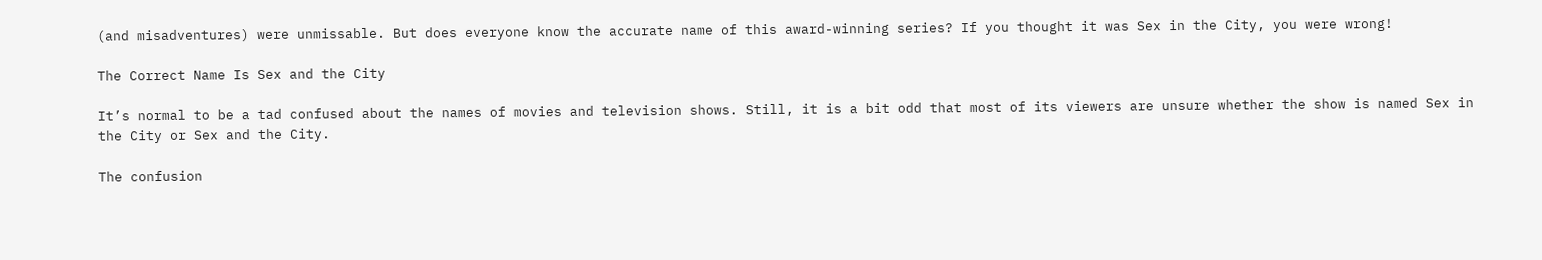(and misadventures) were unmissable. But does everyone know the accurate name of this award-winning series? If you thought it was Sex in the City, you were wrong!

The Correct Name Is Sex and the City

It’s normal to be a tad confused about the names of movies and television shows. Still, it is a bit odd that most of its viewers are unsure whether the show is named Sex in the City or Sex and the City.

The confusion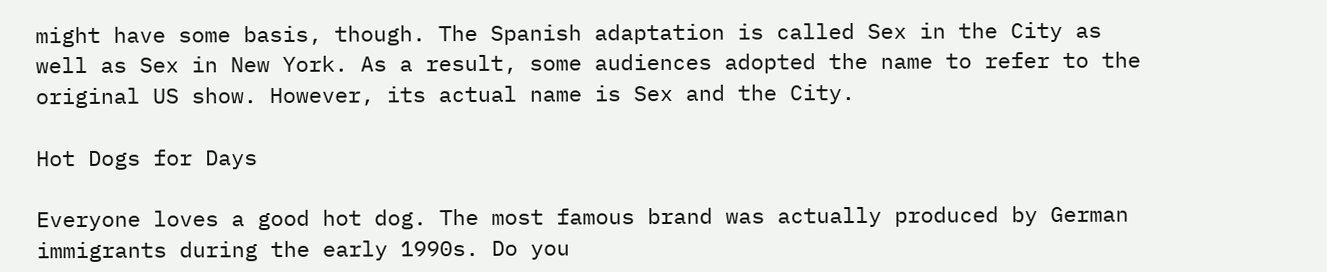might have some basis, though. The Spanish adaptation is called Sex in the City as well as Sex in New York. As a result, some audiences adopted the name to refer to the original US show. However, its actual name is Sex and the City.

Hot Dogs for Days

Everyone loves a good hot dog. The most famous brand was actually produced by German immigrants during the early 1990s. Do you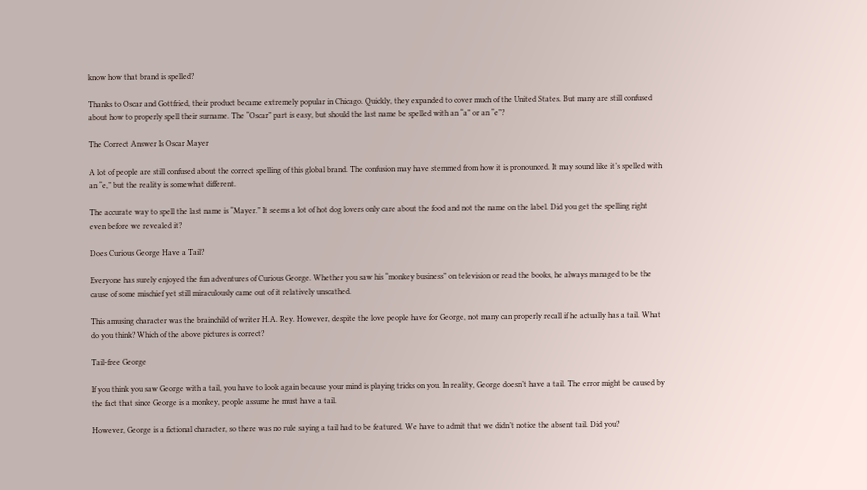know how that brand is spelled?

Thanks to Oscar and Gottfried, their product became extremely popular in Chicago. Quickly, they expanded to cover much of the United States. But many are still confused about how to properly spell their surname. The “Oscar” part is easy, but should the last name be spelled with an “a” or an “e”?

The Correct Answer Is Oscar Mayer

A lot of people are still confused about the correct spelling of this global brand. The confusion may have stemmed from how it is pronounced. It may sound like it’s spelled with an “e,” but the reality is somewhat different.

The accurate way to spell the last name is “Mayer.” It seems a lot of hot dog lovers only care about the food and not the name on the label. Did you get the spelling right even before we revealed it?

Does Curious George Have a Tail?

Everyone has surely enjoyed the fun adventures of Curious George. Whether you saw his “monkey business” on television or read the books, he always managed to be the cause of some mischief yet still miraculously came out of it relatively unscathed.

This amusing character was the brainchild of writer H.A. Rey. However, despite the love people have for George, not many can properly recall if he actually has a tail. What do you think? Which of the above pictures is correct?

Tail-free George

If you think you saw George with a tail, you have to look again because your mind is playing tricks on you. In reality, George doesn’t have a tail. The error might be caused by the fact that since George is a monkey, people assume he must have a tail.

However, George is a fictional character, so there was no rule saying a tail had to be featured. We have to admit that we didn’t notice the absent tail. Did you?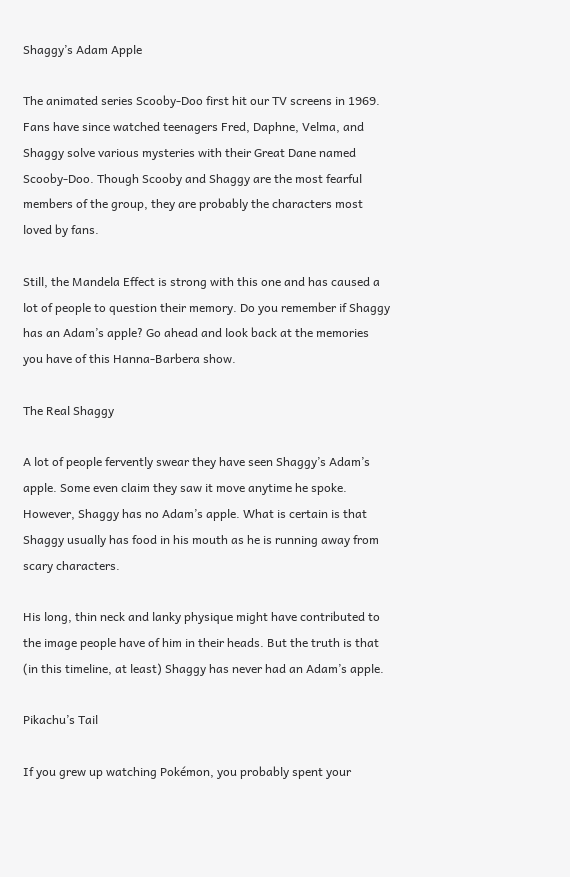Shaggy’s Adam Apple

The animated series Scooby-Doo first hit our TV screens in 1969. Fans have since watched teenagers Fred, Daphne, Velma, and Shaggy solve various mysteries with their Great Dane named Scooby-Doo. Though Scooby and Shaggy are the most fearful members of the group, they are probably the characters most loved by fans.

Still, the Mandela Effect is strong with this one and has caused a lot of people to question their memory. Do you remember if Shaggy has an Adam’s apple? Go ahead and look back at the memories you have of this Hanna-Barbera show.

The Real Shaggy

A lot of people fervently swear they have seen Shaggy’s Adam’s apple. Some even claim they saw it move anytime he spoke. However, Shaggy has no Adam’s apple. What is certain is that Shaggy usually has food in his mouth as he is running away from scary characters.

His long, thin neck and lanky physique might have contributed to the image people have of him in their heads. But the truth is that (in this timeline, at least) Shaggy has never had an Adam’s apple.

Pikachu’s Tail

If you grew up watching Pokémon, you probably spent your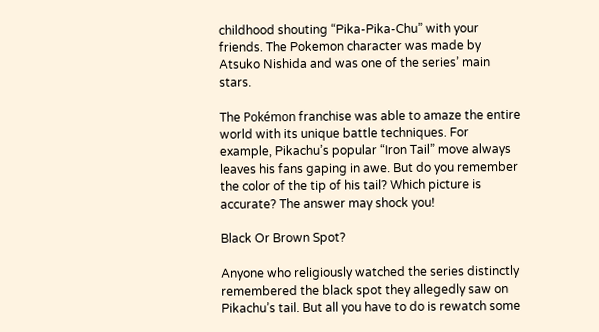childhood shouting “Pika-Pika-Chu” with your friends. The Pokemon character was made by Atsuko Nishida and was one of the series’ main stars.

The Pokémon franchise was able to amaze the entire world with its unique battle techniques. For example, Pikachu’s popular “Iron Tail” move always leaves his fans gaping in awe. But do you remember the color of the tip of his tail? Which picture is accurate? The answer may shock you!

Black Or Brown Spot?

Anyone who religiously watched the series distinctly remembered the black spot they allegedly saw on Pikachu’s tail. But all you have to do is rewatch some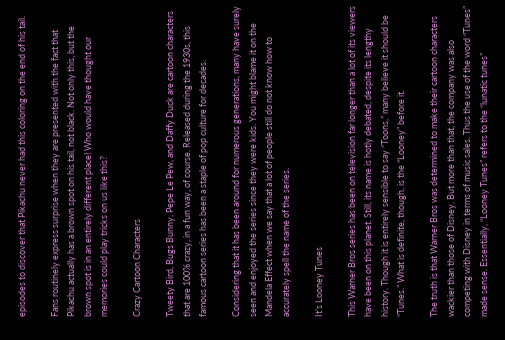episodes to discover that Pikachu never had this coloring on the end of his tail.

Fans routinely express surprise when they are presented with the fact that Pikachu actually has a brown spot on his tail, not black. Not only this, but the brown spot is in an entirely different place! Who would have thought our memories could play tricks on us like this?

Crazy Cartoon Characters

Tweety Bird, Bugs Bunny, Pepe Le Pew, and Daffy Duck are cartoon characters that are 100% crazy, in a fun way, of course. Released during the 1930s, this famous cartoon series has been a staple of pop culture for decades.

Considering that it has been around for numerous generations, many have surely seen and enjoyed the series since they were kids. You might blame it on the Mandela Effect when we say that a lot of people still do not know how to accurately spell the name of the series.

It’s Looney Tunes

This Warner Bros series has been on television far longer than a lot of its viewers have been on this planet. Still, its name is hotly debated, despite its lengthy history. Though it is entirely sensible to say “Toons,” many believe it should be “Tunes.” What is definite, though, is the “Looney” before it.

The truth is that Warner Bros was determined to make their cartoon characters wackier than those of Disney. But more than that, the company was also competing with Disney in terms of music sales. Thus the use of the word “Tunes” made sense. Essentially, “Looney Tunes” refers to the “lunatic tunes”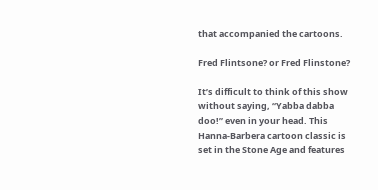that accompanied the cartoons.

Fred Flintsone? or Fred Flinstone?

It’s difficult to think of this show without saying, “Yabba dabba doo!” even in your head. This Hanna-Barbera cartoon classic is set in the Stone Age and features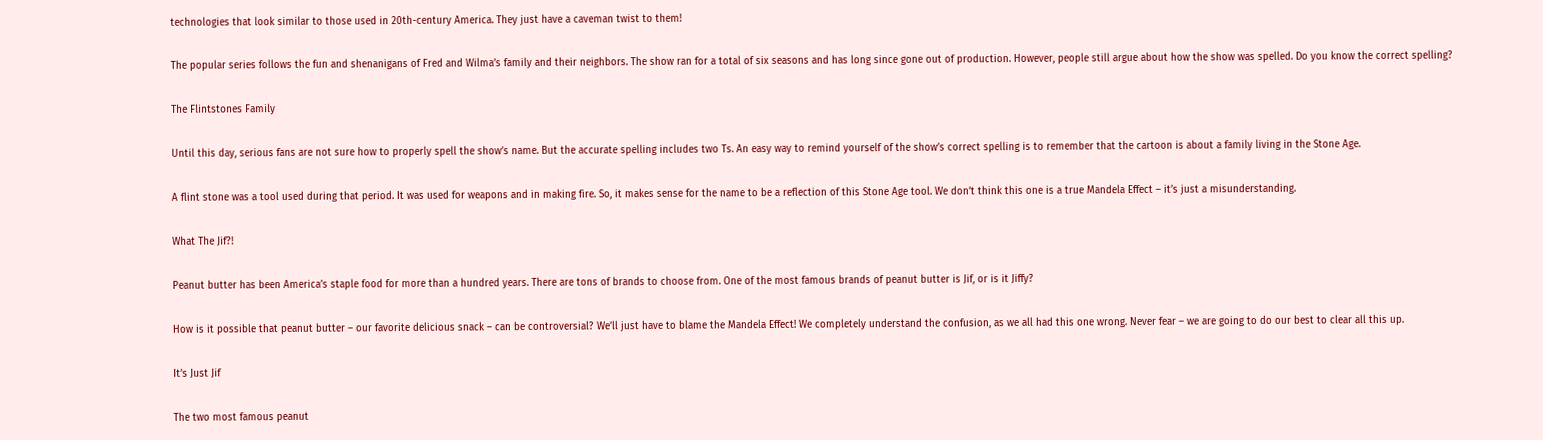technologies that look similar to those used in 20th-century America. They just have a caveman twist to them!

The popular series follows the fun and shenanigans of Fred and Wilma’s family and their neighbors. The show ran for a total of six seasons and has long since gone out of production. However, people still argue about how the show was spelled. Do you know the correct spelling?

The Flintstones Family

Until this day, serious fans are not sure how to properly spell the show’s name. But the accurate spelling includes two Ts. An easy way to remind yourself of the show’s correct spelling is to remember that the cartoon is about a family living in the Stone Age.

A flint stone was a tool used during that period. It was used for weapons and in making fire. So, it makes sense for the name to be a reflection of this Stone Age tool. We don’t think this one is a true Mandela Effect – it’s just a misunderstanding.

What The Jif?!

Peanut butter has been America’s staple food for more than a hundred years. There are tons of brands to choose from. One of the most famous brands of peanut butter is Jif, or is it Jiffy?

How is it possible that peanut butter – our favorite delicious snack – can be controversial? We’ll just have to blame the Mandela Effect! We completely understand the confusion, as we all had this one wrong. Never fear – we are going to do our best to clear all this up.

It’s Just Jif

The two most famous peanut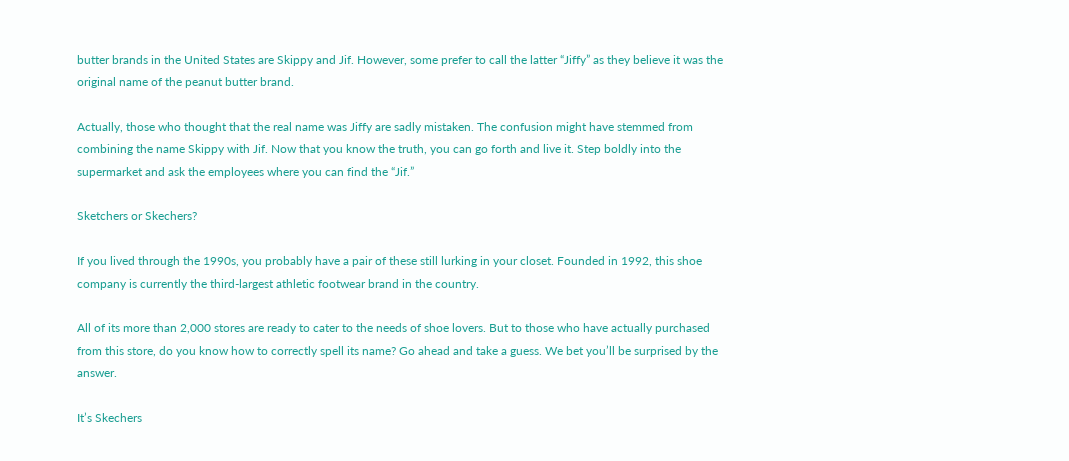butter brands in the United States are Skippy and Jif. However, some prefer to call the latter “Jiffy” as they believe it was the original name of the peanut butter brand.

Actually, those who thought that the real name was Jiffy are sadly mistaken. The confusion might have stemmed from combining the name Skippy with Jif. Now that you know the truth, you can go forth and live it. Step boldly into the supermarket and ask the employees where you can find the “Jif.”

Sketchers or Skechers?

If you lived through the 1990s, you probably have a pair of these still lurking in your closet. Founded in 1992, this shoe company is currently the third-largest athletic footwear brand in the country.

All of its more than 2,000 stores are ready to cater to the needs of shoe lovers. But to those who have actually purchased from this store, do you know how to correctly spell its name? Go ahead and take a guess. We bet you’ll be surprised by the answer.

It’s Skechers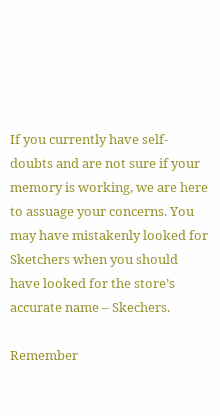If you currently have self-doubts and are not sure if your memory is working, we are here to assuage your concerns. You may have mistakenly looked for Sketchers when you should have looked for the store’s accurate name – Skechers.

Remember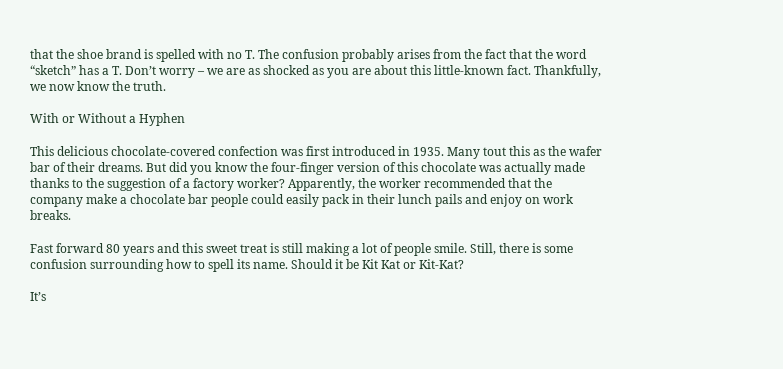that the shoe brand is spelled with no T. The confusion probably arises from the fact that the word “sketch” has a T. Don’t worry – we are as shocked as you are about this little-known fact. Thankfully, we now know the truth.

With or Without a Hyphen

This delicious chocolate-covered confection was first introduced in 1935. Many tout this as the wafer bar of their dreams. But did you know the four-finger version of this chocolate was actually made thanks to the suggestion of a factory worker? Apparently, the worker recommended that the company make a chocolate bar people could easily pack in their lunch pails and enjoy on work breaks.

Fast forward 80 years and this sweet treat is still making a lot of people smile. Still, there is some confusion surrounding how to spell its name. Should it be Kit Kat or Kit-Kat?

It’s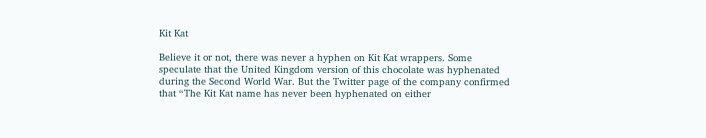Kit Kat

Believe it or not, there was never a hyphen on Kit Kat wrappers. Some speculate that the United Kingdom version of this chocolate was hyphenated during the Second World War. But the Twitter page of the company confirmed that “The Kit Kat name has never been hyphenated on either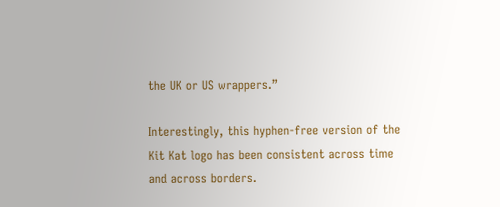the UK or US wrappers.”

Interestingly, this hyphen-free version of the Kit Kat logo has been consistent across time and across borders.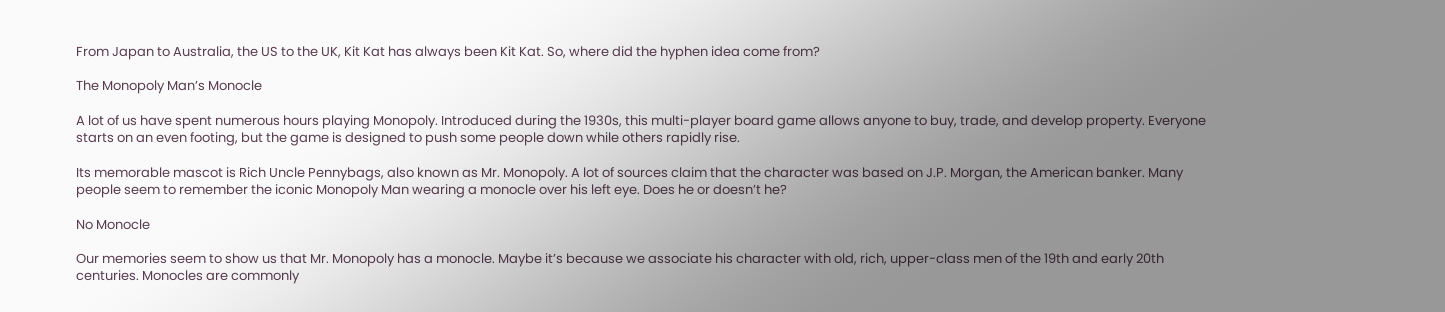From Japan to Australia, the US to the UK, Kit Kat has always been Kit Kat. So, where did the hyphen idea come from?

The Monopoly Man’s Monocle

A lot of us have spent numerous hours playing Monopoly. Introduced during the 1930s, this multi-player board game allows anyone to buy, trade, and develop property. Everyone starts on an even footing, but the game is designed to push some people down while others rapidly rise.

Its memorable mascot is Rich Uncle Pennybags, also known as Mr. Monopoly. A lot of sources claim that the character was based on J.P. Morgan, the American banker. Many people seem to remember the iconic Monopoly Man wearing a monocle over his left eye. Does he or doesn’t he?

No Monocle

Our memories seem to show us that Mr. Monopoly has a monocle. Maybe it’s because we associate his character with old, rich, upper-class men of the 19th and early 20th centuries. Monocles are commonly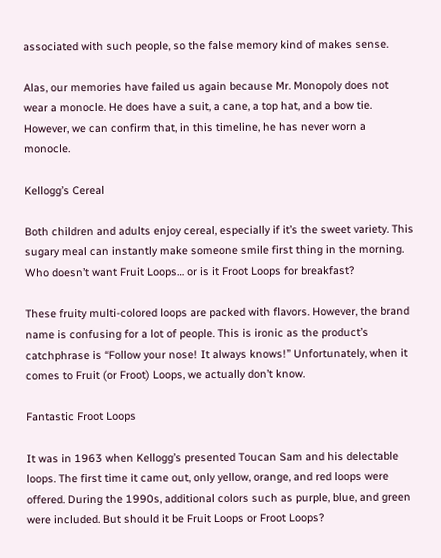associated with such people, so the false memory kind of makes sense.

Alas, our memories have failed us again because Mr. Monopoly does not wear a monocle. He does have a suit, a cane, a top hat, and a bow tie. However, we can confirm that, in this timeline, he has never worn a monocle.

Kellogg’s Cereal

Both children and adults enjoy cereal, especially if it’s the sweet variety. This sugary meal can instantly make someone smile first thing in the morning. Who doesn’t want Fruit Loops… or is it Froot Loops for breakfast?

These fruity multi-colored loops are packed with flavors. However, the brand name is confusing for a lot of people. This is ironic as the product’s catchphrase is “Follow your nose! It always knows!” Unfortunately, when it comes to Fruit (or Froot) Loops, we actually don’t know.

Fantastic Froot Loops

It was in 1963 when Kellogg’s presented Toucan Sam and his delectable loops. The first time it came out, only yellow, orange, and red loops were offered. During the 1990s, additional colors such as purple, blue, and green were included. But should it be Fruit Loops or Froot Loops?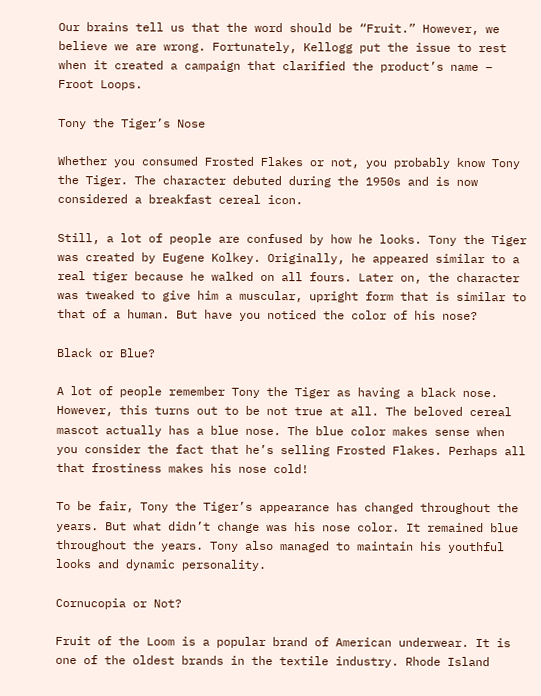Our brains tell us that the word should be “Fruit.” However, we believe we are wrong. Fortunately, Kellogg put the issue to rest when it created a campaign that clarified the product’s name – Froot Loops.

Tony the Tiger’s Nose

Whether you consumed Frosted Flakes or not, you probably know Tony the Tiger. The character debuted during the 1950s and is now considered a breakfast cereal icon.

Still, a lot of people are confused by how he looks. Tony the Tiger was created by Eugene Kolkey. Originally, he appeared similar to a real tiger because he walked on all fours. Later on, the character was tweaked to give him a muscular, upright form that is similar to that of a human. But have you noticed the color of his nose?

Black or Blue?

A lot of people remember Tony the Tiger as having a black nose. However, this turns out to be not true at all. The beloved cereal mascot actually has a blue nose. The blue color makes sense when you consider the fact that he’s selling Frosted Flakes. Perhaps all that frostiness makes his nose cold!

To be fair, Tony the Tiger’s appearance has changed throughout the years. But what didn’t change was his nose color. It remained blue throughout the years. Tony also managed to maintain his youthful looks and dynamic personality.

Cornucopia or Not?

Fruit of the Loom is a popular brand of American underwear. It is one of the oldest brands in the textile industry. Rhode Island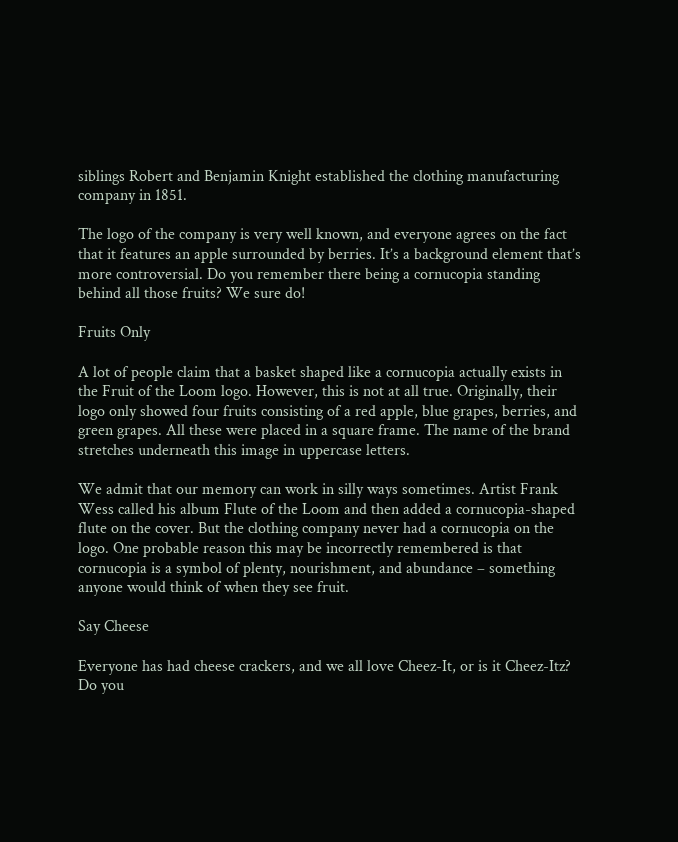siblings Robert and Benjamin Knight established the clothing manufacturing company in 1851.

The logo of the company is very well known, and everyone agrees on the fact that it features an apple surrounded by berries. It’s a background element that’s more controversial. Do you remember there being a cornucopia standing behind all those fruits? We sure do!

Fruits Only

A lot of people claim that a basket shaped like a cornucopia actually exists in the Fruit of the Loom logo. However, this is not at all true. Originally, their logo only showed four fruits consisting of a red apple, blue grapes, berries, and green grapes. All these were placed in a square frame. The name of the brand stretches underneath this image in uppercase letters.

We admit that our memory can work in silly ways sometimes. Artist Frank Wess called his album Flute of the Loom and then added a cornucopia-shaped flute on the cover. But the clothing company never had a cornucopia on the logo. One probable reason this may be incorrectly remembered is that cornucopia is a symbol of plenty, nourishment, and abundance – something anyone would think of when they see fruit.

Say Cheese

Everyone has had cheese crackers, and we all love Cheez-It, or is it Cheez-Itz? Do you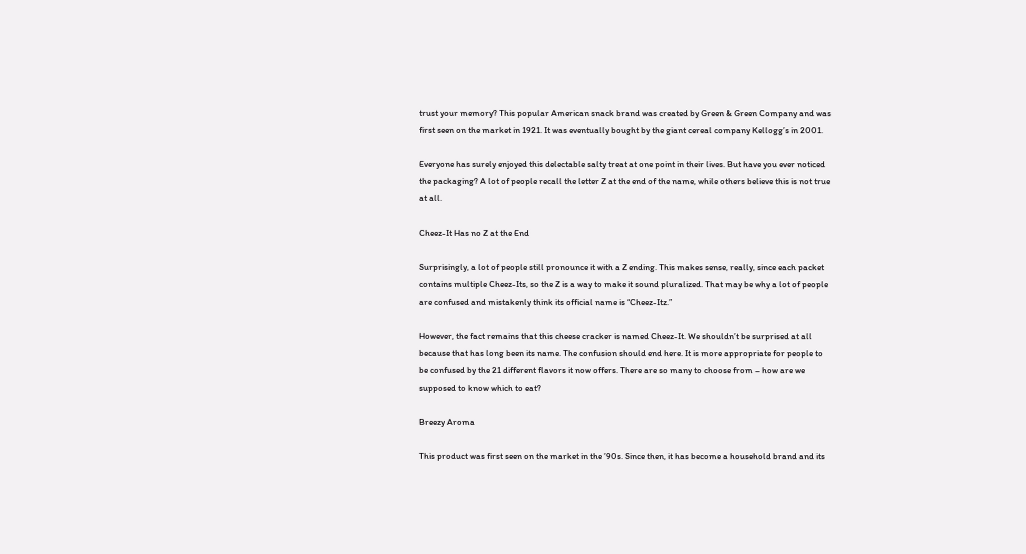trust your memory? This popular American snack brand was created by Green & Green Company and was first seen on the market in 1921. It was eventually bought by the giant cereal company Kellogg’s in 2001.

Everyone has surely enjoyed this delectable salty treat at one point in their lives. But have you ever noticed the packaging? A lot of people recall the letter Z at the end of the name, while others believe this is not true at all.

Cheez-It Has no Z at the End

Surprisingly, a lot of people still pronounce it with a Z ending. This makes sense, really, since each packet contains multiple Cheez-Its, so the Z is a way to make it sound pluralized. That may be why a lot of people are confused and mistakenly think its official name is “Cheez-Itz.”

However, the fact remains that this cheese cracker is named Cheez-It. We shouldn’t be surprised at all because that has long been its name. The confusion should end here. It is more appropriate for people to be confused by the 21 different flavors it now offers. There are so many to choose from – how are we supposed to know which to eat?

Breezy Aroma

This product was first seen on the market in the ’90s. Since then, it has become a household brand and its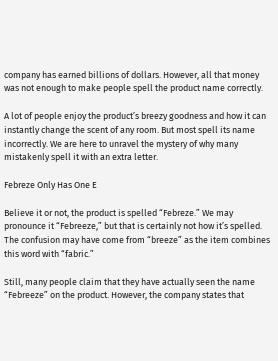company has earned billions of dollars. However, all that money was not enough to make people spell the product name correctly.

A lot of people enjoy the product’s breezy goodness and how it can instantly change the scent of any room. But most spell its name incorrectly. We are here to unravel the mystery of why many mistakenly spell it with an extra letter.

Febreze Only Has One E

Believe it or not, the product is spelled “Febreze.” We may pronounce it “Febreeze,” but that is certainly not how it’s spelled. The confusion may have come from “breeze” as the item combines this word with “fabric.”

Still, many people claim that they have actually seen the name “Febreeze” on the product. However, the company states that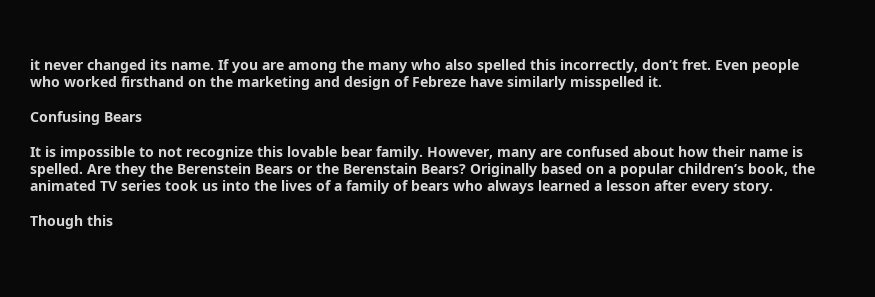it never changed its name. If you are among the many who also spelled this incorrectly, don’t fret. Even people who worked firsthand on the marketing and design of Febreze have similarly misspelled it.

Confusing Bears

It is impossible to not recognize this lovable bear family. However, many are confused about how their name is spelled. Are they the Berenstein Bears or the Berenstain Bears? Originally based on a popular children’s book, the animated TV series took us into the lives of a family of bears who always learned a lesson after every story.

Though this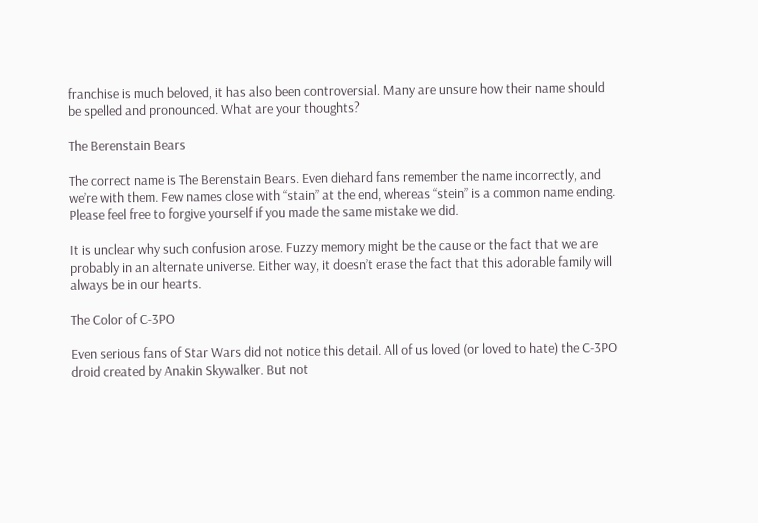franchise is much beloved, it has also been controversial. Many are unsure how their name should be spelled and pronounced. What are your thoughts?

The Berenstain Bears

The correct name is The Berenstain Bears. Even diehard fans remember the name incorrectly, and we’re with them. Few names close with “stain” at the end, whereas “stein” is a common name ending. Please feel free to forgive yourself if you made the same mistake we did.

It is unclear why such confusion arose. Fuzzy memory might be the cause or the fact that we are probably in an alternate universe. Either way, it doesn’t erase the fact that this adorable family will always be in our hearts.

The Color of C-3PO

Even serious fans of Star Wars did not notice this detail. All of us loved (or loved to hate) the C-3PO droid created by Anakin Skywalker. But not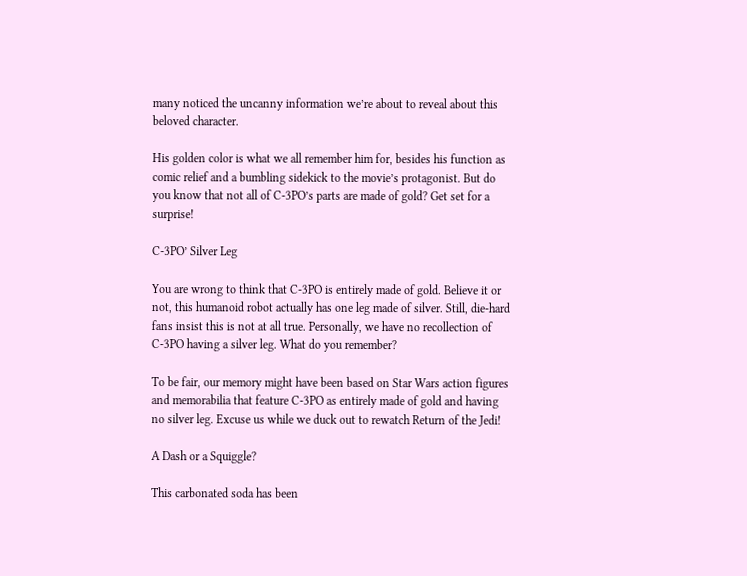many noticed the uncanny information we’re about to reveal about this beloved character.

His golden color is what we all remember him for, besides his function as comic relief and a bumbling sidekick to the movie’s protagonist. But do you know that not all of C-3PO’s parts are made of gold? Get set for a surprise!

C-3PO’ Silver Leg

You are wrong to think that C-3PO is entirely made of gold. Believe it or not, this humanoid robot actually has one leg made of silver. Still, die-hard fans insist this is not at all true. Personally, we have no recollection of C-3PO having a silver leg. What do you remember?

To be fair, our memory might have been based on Star Wars action figures and memorabilia that feature C-3PO as entirely made of gold and having no silver leg. Excuse us while we duck out to rewatch Return of the Jedi!

A Dash or a Squiggle?

This carbonated soda has been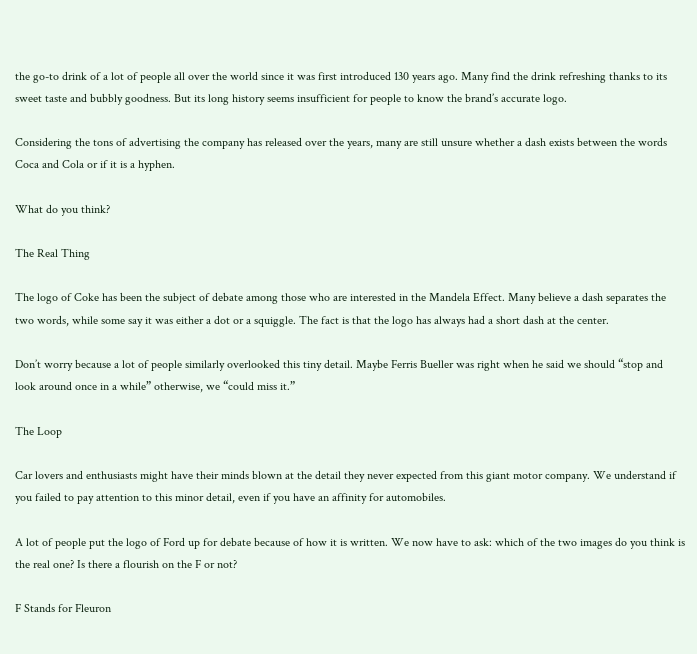the go-to drink of a lot of people all over the world since it was first introduced 130 years ago. Many find the drink refreshing thanks to its sweet taste and bubbly goodness. But its long history seems insufficient for people to know the brand’s accurate logo.

Considering the tons of advertising the company has released over the years, many are still unsure whether a dash exists between the words Coca and Cola or if it is a hyphen.

What do you think?

The Real Thing

The logo of Coke has been the subject of debate among those who are interested in the Mandela Effect. Many believe a dash separates the two words, while some say it was either a dot or a squiggle. The fact is that the logo has always had a short dash at the center.

Don’t worry because a lot of people similarly overlooked this tiny detail. Maybe Ferris Bueller was right when he said we should “stop and look around once in a while” otherwise, we “could miss it.”

The Loop

Car lovers and enthusiasts might have their minds blown at the detail they never expected from this giant motor company. We understand if you failed to pay attention to this minor detail, even if you have an affinity for automobiles.

A lot of people put the logo of Ford up for debate because of how it is written. We now have to ask: which of the two images do you think is the real one? Is there a flourish on the F or not?

F Stands for Fleuron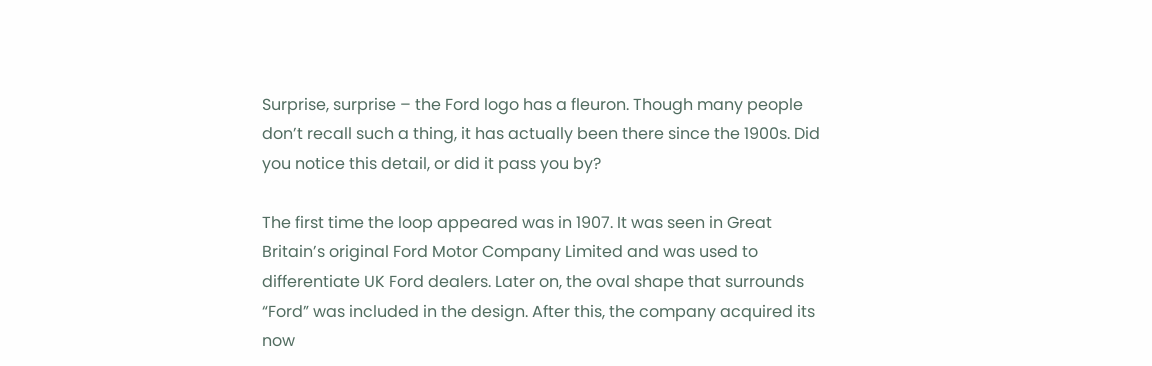Surprise, surprise – the Ford logo has a fleuron. Though many people don’t recall such a thing, it has actually been there since the 1900s. Did you notice this detail, or did it pass you by?

The first time the loop appeared was in 1907. It was seen in Great Britain’s original Ford Motor Company Limited and was used to differentiate UK Ford dealers. Later on, the oval shape that surrounds “Ford” was included in the design. After this, the company acquired its now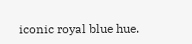iconic royal blue hue.